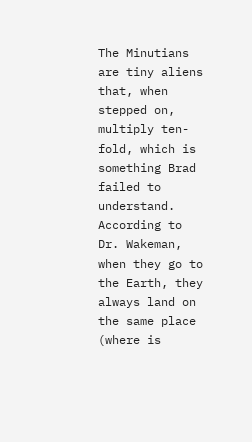The Minutians are tiny aliens that, when stepped on, multiply ten-fold, which is something Brad failed to understand. According to Dr. Wakeman, when they go to the Earth, they always land on the same place (where is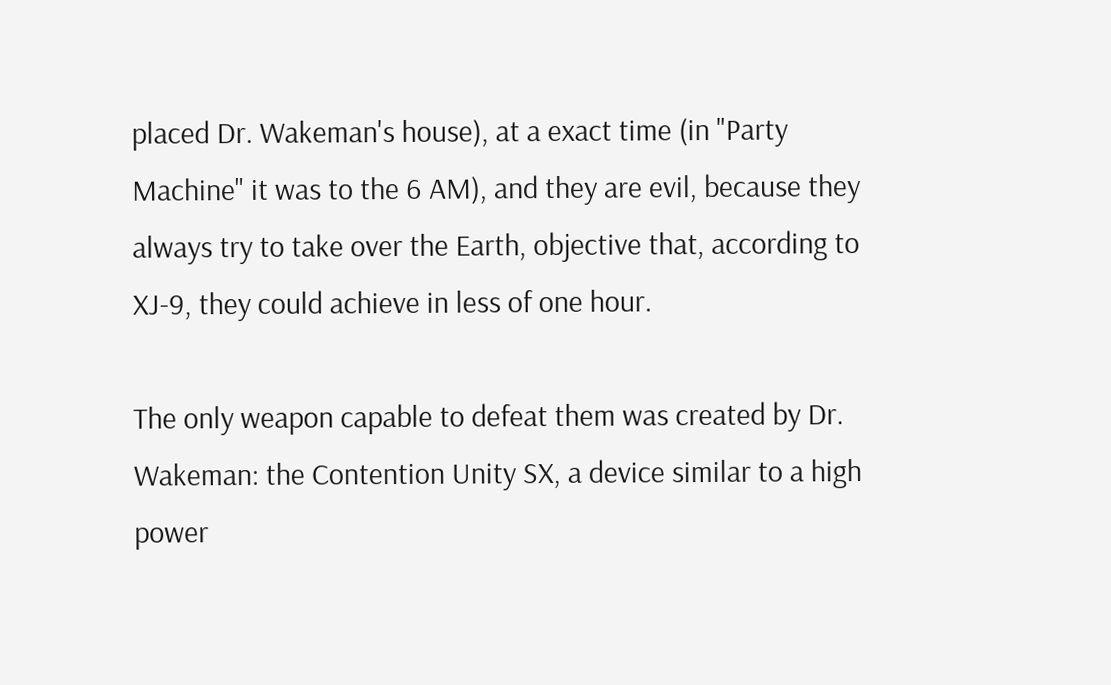placed Dr. Wakeman's house), at a exact time (in "Party Machine" it was to the 6 AM), and they are evil, because they always try to take over the Earth, objective that, according to XJ-9, they could achieve in less of one hour.

The only weapon capable to defeat them was created by Dr. Wakeman: the Contention Unity SX, a device similar to a high power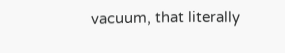vacuum, that literally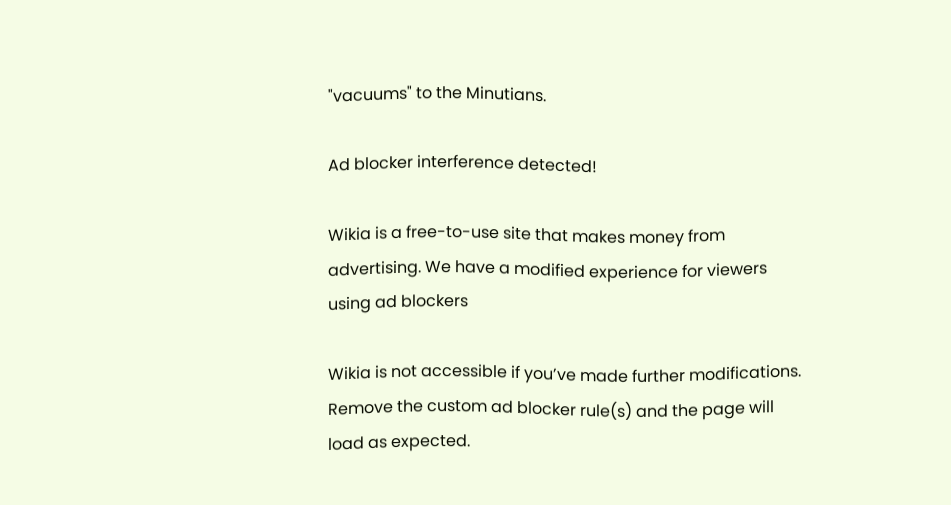"vacuums" to the Minutians.

Ad blocker interference detected!

Wikia is a free-to-use site that makes money from advertising. We have a modified experience for viewers using ad blockers

Wikia is not accessible if you’ve made further modifications. Remove the custom ad blocker rule(s) and the page will load as expected.